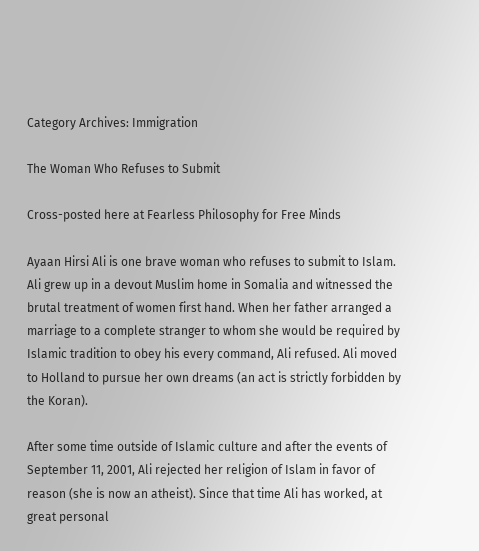Category Archives: Immigration

The Woman Who Refuses to Submit

Cross-posted here at Fearless Philosophy for Free Minds

Ayaan Hirsi Ali is one brave woman who refuses to submit to Islam. Ali grew up in a devout Muslim home in Somalia and witnessed the brutal treatment of women first hand. When her father arranged a marriage to a complete stranger to whom she would be required by Islamic tradition to obey his every command, Ali refused. Ali moved to Holland to pursue her own dreams (an act is strictly forbidden by the Koran).

After some time outside of Islamic culture and after the events of September 11, 2001, Ali rejected her religion of Islam in favor of reason (she is now an atheist). Since that time Ali has worked, at great personal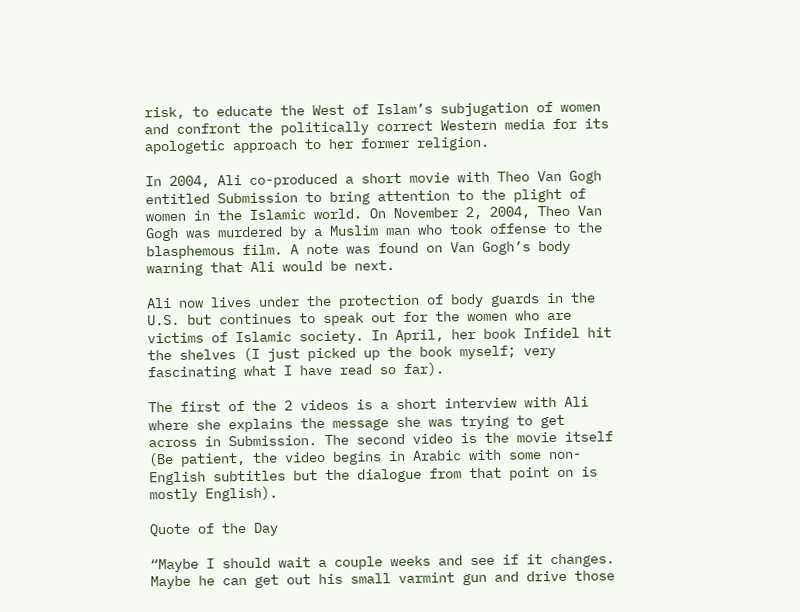risk, to educate the West of Islam’s subjugation of women and confront the politically correct Western media for its apologetic approach to her former religion.

In 2004, Ali co-produced a short movie with Theo Van Gogh entitled Submission to bring attention to the plight of women in the Islamic world. On November 2, 2004, Theo Van Gogh was murdered by a Muslim man who took offense to the blasphemous film. A note was found on Van Gogh’s body warning that Ali would be next.

Ali now lives under the protection of body guards in the U.S. but continues to speak out for the women who are victims of Islamic society. In April, her book Infidel hit the shelves (I just picked up the book myself; very fascinating what I have read so far).

The first of the 2 videos is a short interview with Ali where she explains the message she was trying to get across in Submission. The second video is the movie itself (Be patient, the video begins in Arabic with some non-English subtitles but the dialogue from that point on is mostly English).

Quote of the Day

“Maybe I should wait a couple weeks and see if it changes. Maybe he can get out his small varmint gun and drive those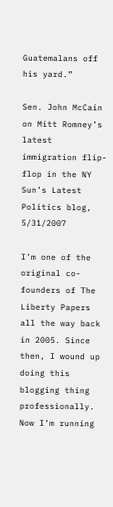Guatemalans off his yard.”

Sen. John McCain on Mitt Romney’s latest immigration flip-flop in the NY Sun’s Latest Politics blog, 5/31/2007

I’m one of the original co-founders of The Liberty Papers all the way back in 2005. Since then, I wound up doing this blogging thing professionally. Now I’m running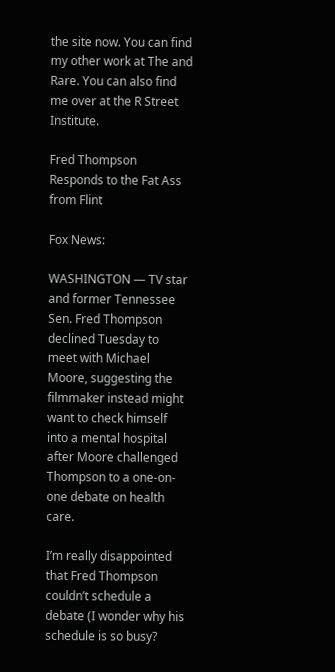the site now. You can find my other work at The and Rare. You can also find me over at the R Street Institute.

Fred Thompson Responds to the Fat Ass from Flint

Fox News:

WASHINGTON — TV star and former Tennessee Sen. Fred Thompson declined Tuesday to meet with Michael Moore, suggesting the filmmaker instead might want to check himself into a mental hospital after Moore challenged Thompson to a one-on-one debate on health care.

I’m really disappointed that Fred Thompson couldn’t schedule a debate (I wonder why his schedule is so busy?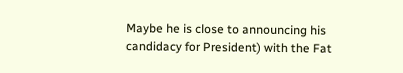Maybe he is close to announcing his candidacy for President) with the Fat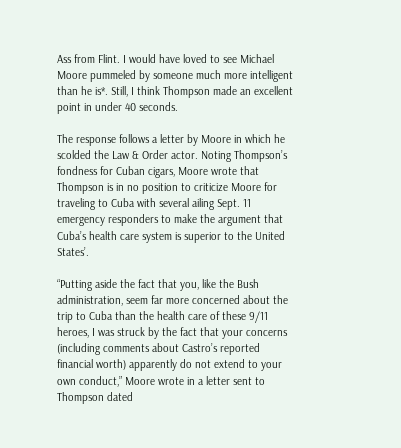Ass from Flint. I would have loved to see Michael Moore pummeled by someone much more intelligent than he is*. Still, I think Thompson made an excellent point in under 40 seconds.

The response follows a letter by Moore in which he scolded the Law & Order actor. Noting Thompson’s fondness for Cuban cigars, Moore wrote that Thompson is in no position to criticize Moore for traveling to Cuba with several ailing Sept. 11 emergency responders to make the argument that Cuba’s health care system is superior to the United States’.

“Putting aside the fact that you, like the Bush administration, seem far more concerned about the trip to Cuba than the health care of these 9/11 heroes, I was struck by the fact that your concerns (including comments about Castro’s reported financial worth) apparently do not extend to your own conduct,” Moore wrote in a letter sent to Thompson dated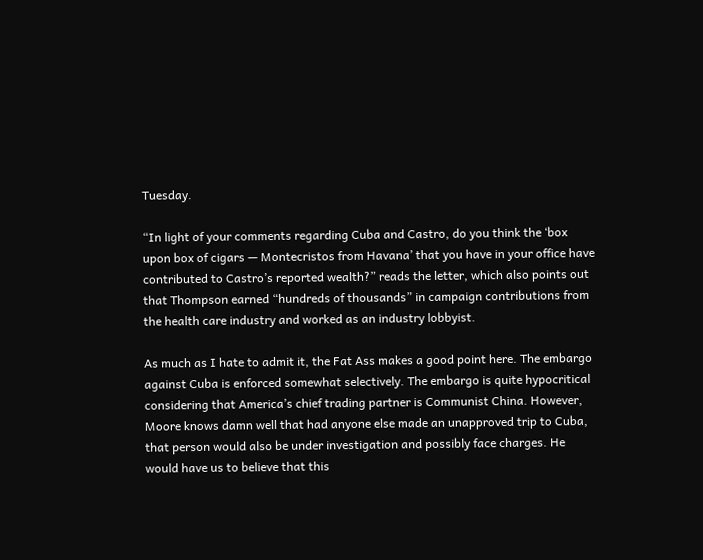Tuesday.

“In light of your comments regarding Cuba and Castro, do you think the ‘box upon box of cigars — Montecristos from Havana’ that you have in your office have contributed to Castro’s reported wealth?” reads the letter, which also points out that Thompson earned “hundreds of thousands” in campaign contributions from the health care industry and worked as an industry lobbyist.

As much as I hate to admit it, the Fat Ass makes a good point here. The embargo against Cuba is enforced somewhat selectively. The embargo is quite hypocritical considering that America’s chief trading partner is Communist China. However, Moore knows damn well that had anyone else made an unapproved trip to Cuba, that person would also be under investigation and possibly face charges. He would have us to believe that this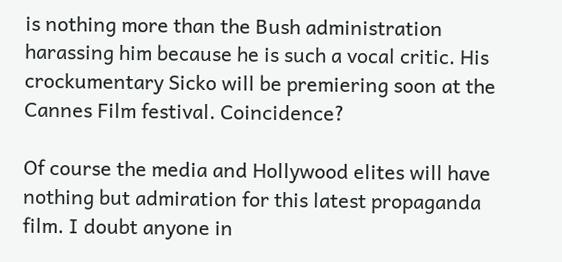is nothing more than the Bush administration harassing him because he is such a vocal critic. His crockumentary Sicko will be premiering soon at the Cannes Film festival. Coincidence?

Of course the media and Hollywood elites will have nothing but admiration for this latest propaganda film. I doubt anyone in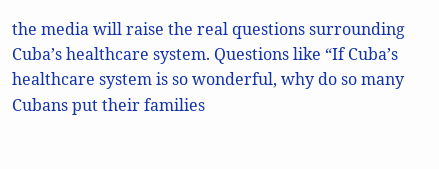the media will raise the real questions surrounding Cuba’s healthcare system. Questions like “If Cuba’s healthcare system is so wonderful, why do so many Cubans put their families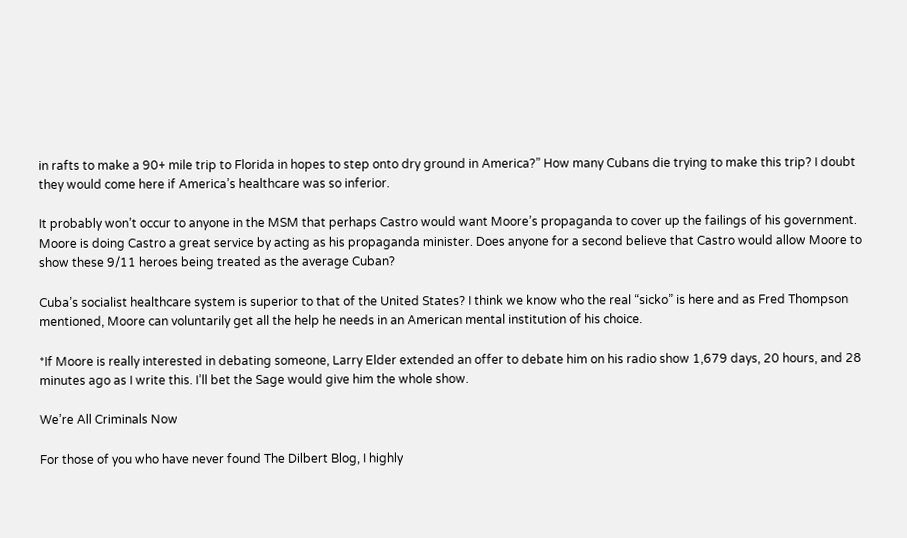in rafts to make a 90+ mile trip to Florida in hopes to step onto dry ground in America?” How many Cubans die trying to make this trip? I doubt they would come here if America’s healthcare was so inferior.

It probably won’t occur to anyone in the MSM that perhaps Castro would want Moore’s propaganda to cover up the failings of his government. Moore is doing Castro a great service by acting as his propaganda minister. Does anyone for a second believe that Castro would allow Moore to show these 9/11 heroes being treated as the average Cuban?

Cuba’s socialist healthcare system is superior to that of the United States? I think we know who the real “sicko” is here and as Fred Thompson mentioned, Moore can voluntarily get all the help he needs in an American mental institution of his choice.

*If Moore is really interested in debating someone, Larry Elder extended an offer to debate him on his radio show 1,679 days, 20 hours, and 28 minutes ago as I write this. I’ll bet the Sage would give him the whole show.

We’re All Criminals Now

For those of you who have never found The Dilbert Blog, I highly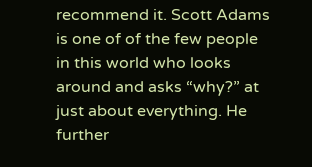recommend it. Scott Adams is one of of the few people in this world who looks around and asks “why?” at just about everything. He further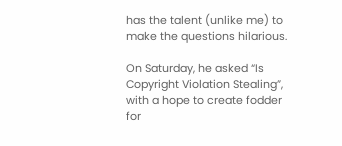has the talent (unlike me) to make the questions hilarious.

On Saturday, he asked “Is Copyright Violation Stealing”, with a hope to create fodder for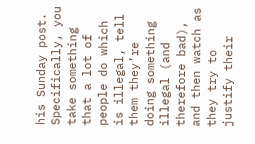his Sunday post. Specifically, you take something that a lot of people do which is illegal, tell them they’re doing something illegal (and therefore bad), and then watch as they try to justify their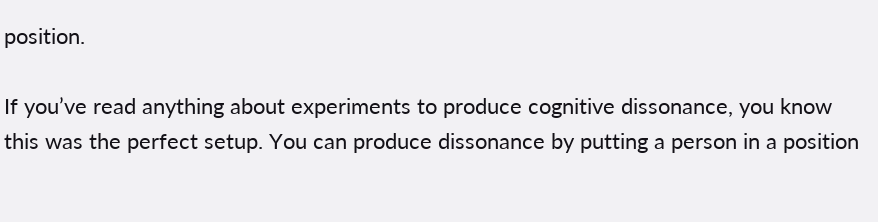position.

If you’ve read anything about experiments to produce cognitive dissonance, you know this was the perfect setup. You can produce dissonance by putting a person in a position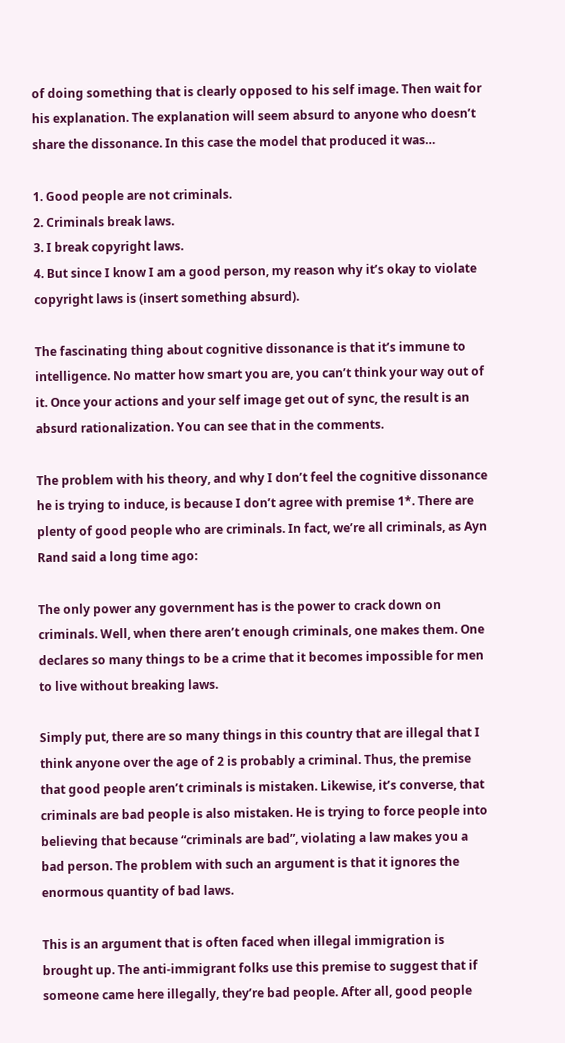of doing something that is clearly opposed to his self image. Then wait for his explanation. The explanation will seem absurd to anyone who doesn’t share the dissonance. In this case the model that produced it was…

1. Good people are not criminals.
2. Criminals break laws.
3. I break copyright laws.
4. But since I know I am a good person, my reason why it’s okay to violate copyright laws is (insert something absurd).

The fascinating thing about cognitive dissonance is that it’s immune to intelligence. No matter how smart you are, you can’t think your way out of it. Once your actions and your self image get out of sync, the result is an absurd rationalization. You can see that in the comments.

The problem with his theory, and why I don’t feel the cognitive dissonance he is trying to induce, is because I don’t agree with premise 1*. There are plenty of good people who are criminals. In fact, we’re all criminals, as Ayn Rand said a long time ago:

The only power any government has is the power to crack down on criminals. Well, when there aren’t enough criminals, one makes them. One declares so many things to be a crime that it becomes impossible for men to live without breaking laws.

Simply put, there are so many things in this country that are illegal that I think anyone over the age of 2 is probably a criminal. Thus, the premise that good people aren’t criminals is mistaken. Likewise, it’s converse, that criminals are bad people is also mistaken. He is trying to force people into believing that because “criminals are bad”, violating a law makes you a bad person. The problem with such an argument is that it ignores the enormous quantity of bad laws.

This is an argument that is often faced when illegal immigration is brought up. The anti-immigrant folks use this premise to suggest that if someone came here illegally, they’re bad people. After all, good people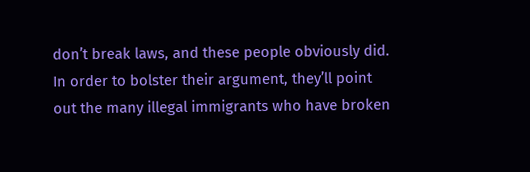don’t break laws, and these people obviously did. In order to bolster their argument, they’ll point out the many illegal immigrants who have broken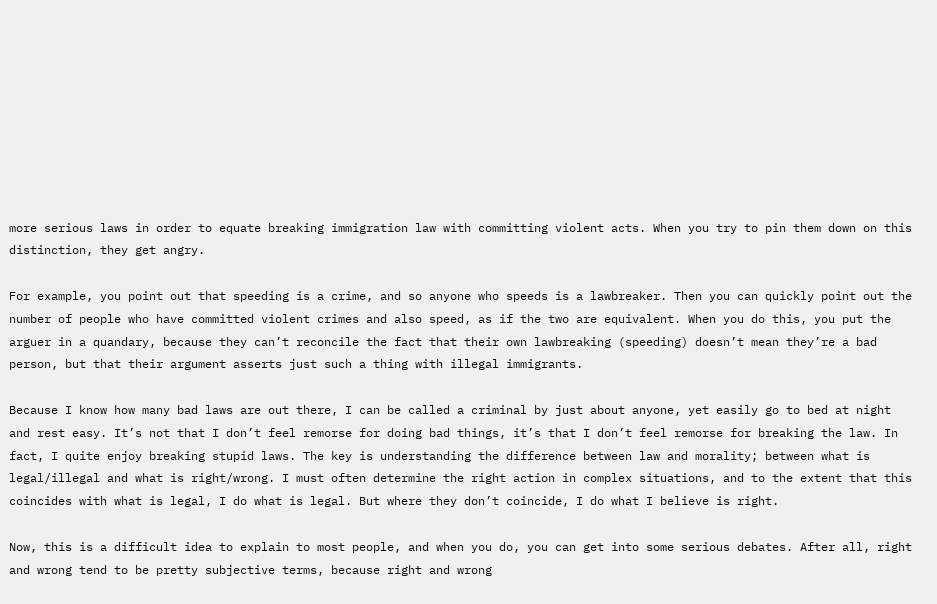more serious laws in order to equate breaking immigration law with committing violent acts. When you try to pin them down on this distinction, they get angry.

For example, you point out that speeding is a crime, and so anyone who speeds is a lawbreaker. Then you can quickly point out the number of people who have committed violent crimes and also speed, as if the two are equivalent. When you do this, you put the arguer in a quandary, because they can’t reconcile the fact that their own lawbreaking (speeding) doesn’t mean they’re a bad person, but that their argument asserts just such a thing with illegal immigrants.

Because I know how many bad laws are out there, I can be called a criminal by just about anyone, yet easily go to bed at night and rest easy. It’s not that I don’t feel remorse for doing bad things, it’s that I don’t feel remorse for breaking the law. In fact, I quite enjoy breaking stupid laws. The key is understanding the difference between law and morality; between what is legal/illegal and what is right/wrong. I must often determine the right action in complex situations, and to the extent that this coincides with what is legal, I do what is legal. But where they don’t coincide, I do what I believe is right.

Now, this is a difficult idea to explain to most people, and when you do, you can get into some serious debates. After all, right and wrong tend to be pretty subjective terms, because right and wrong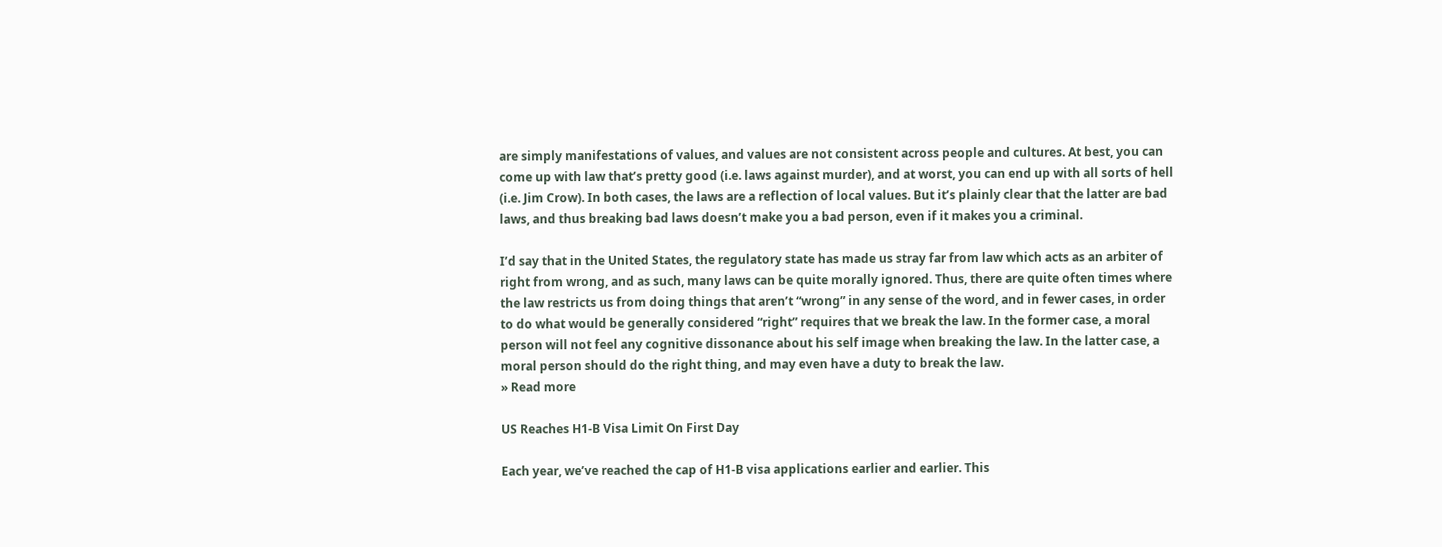are simply manifestations of values, and values are not consistent across people and cultures. At best, you can come up with law that’s pretty good (i.e. laws against murder), and at worst, you can end up with all sorts of hell (i.e. Jim Crow). In both cases, the laws are a reflection of local values. But it’s plainly clear that the latter are bad laws, and thus breaking bad laws doesn’t make you a bad person, even if it makes you a criminal.

I’d say that in the United States, the regulatory state has made us stray far from law which acts as an arbiter of right from wrong, and as such, many laws can be quite morally ignored. Thus, there are quite often times where the law restricts us from doing things that aren’t “wrong” in any sense of the word, and in fewer cases, in order to do what would be generally considered “right” requires that we break the law. In the former case, a moral person will not feel any cognitive dissonance about his self image when breaking the law. In the latter case, a moral person should do the right thing, and may even have a duty to break the law.
» Read more

US Reaches H1-B Visa Limit On First Day

Each year, we’ve reached the cap of H1-B visa applications earlier and earlier. This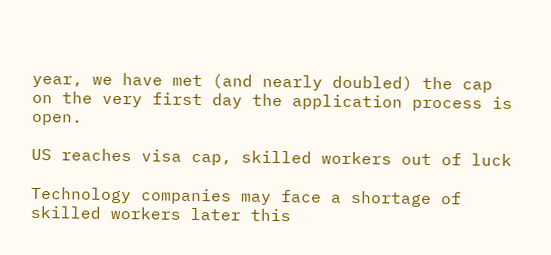year, we have met (and nearly doubled) the cap on the very first day the application process is open.

US reaches visa cap, skilled workers out of luck

Technology companies may face a shortage of skilled workers later this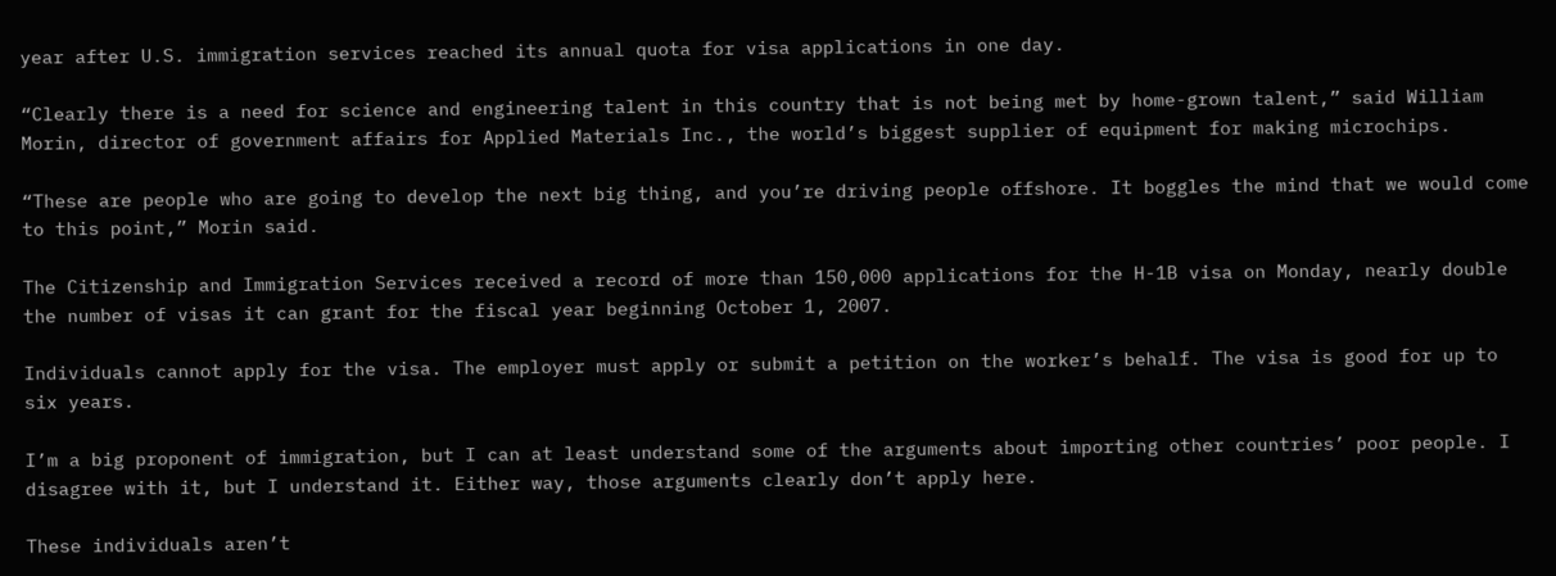year after U.S. immigration services reached its annual quota for visa applications in one day.

“Clearly there is a need for science and engineering talent in this country that is not being met by home-grown talent,” said William Morin, director of government affairs for Applied Materials Inc., the world’s biggest supplier of equipment for making microchips.

“These are people who are going to develop the next big thing, and you’re driving people offshore. It boggles the mind that we would come to this point,” Morin said.

The Citizenship and Immigration Services received a record of more than 150,000 applications for the H-1B visa on Monday, nearly double the number of visas it can grant for the fiscal year beginning October 1, 2007.

Individuals cannot apply for the visa. The employer must apply or submit a petition on the worker’s behalf. The visa is good for up to six years.

I’m a big proponent of immigration, but I can at least understand some of the arguments about importing other countries’ poor people. I disagree with it, but I understand it. Either way, those arguments clearly don’t apply here.

These individuals aren’t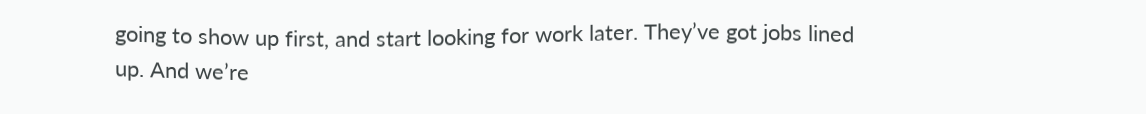going to show up first, and start looking for work later. They’ve got jobs lined up. And we’re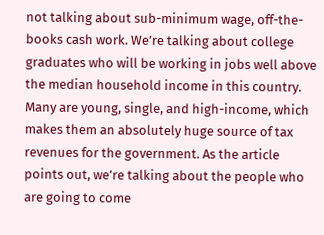not talking about sub-minimum wage, off-the-books cash work. We’re talking about college graduates who will be working in jobs well above the median household income in this country. Many are young, single, and high-income, which makes them an absolutely huge source of tax revenues for the government. As the article points out, we’re talking about the people who are going to come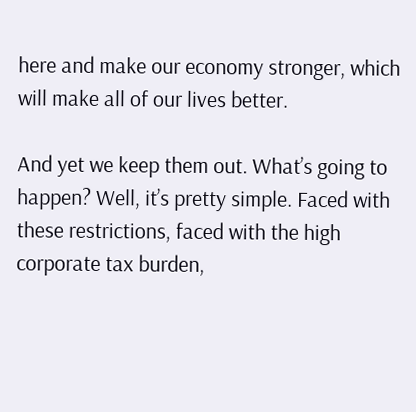here and make our economy stronger, which will make all of our lives better.

And yet we keep them out. What’s going to happen? Well, it’s pretty simple. Faced with these restrictions, faced with the high corporate tax burden,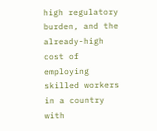high regulatory burden, and the already-high cost of employing skilled workers in a country with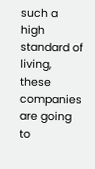such a high standard of living, these companies are going to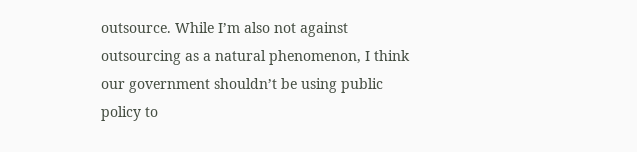outsource. While I’m also not against outsourcing as a natural phenomenon, I think our government shouldn’t be using public policy to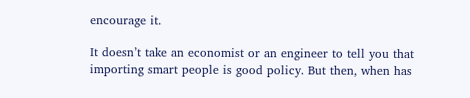encourage it.

It doesn’t take an economist or an engineer to tell you that importing smart people is good policy. But then, when has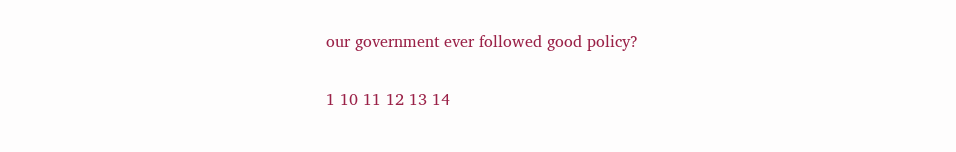our government ever followed good policy?

1 10 11 12 13 14